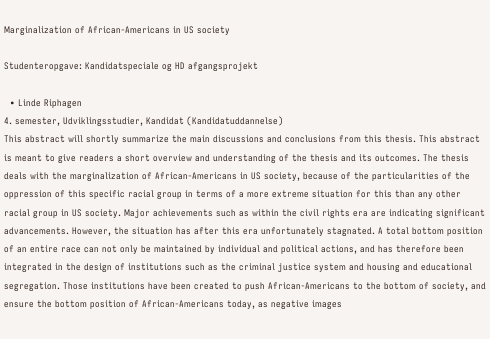Marginalization of African-Americans in US society

Studenteropgave: Kandidatspeciale og HD afgangsprojekt

  • Linde Riphagen
4. semester, Udviklingsstudier, Kandidat (Kandidatuddannelse)
This abstract will shortly summarize the main discussions and conclusions from this thesis. This abstract is meant to give readers a short overview and understanding of the thesis and its outcomes. The thesis deals with the marginalization of African-Americans in US society, because of the particularities of the oppression of this specific racial group in terms of a more extreme situation for this than any other racial group in US society. Major achievements such as within the civil rights era are indicating significant advancements. However, the situation has after this era unfortunately stagnated. A total bottom position of an entire race can not only be maintained by individual and political actions, and has therefore been integrated in the design of institutions such as the criminal justice system and housing and educational segregation. Those institutions have been created to push African-Americans to the bottom of society, and ensure the bottom position of African-Americans today, as negative images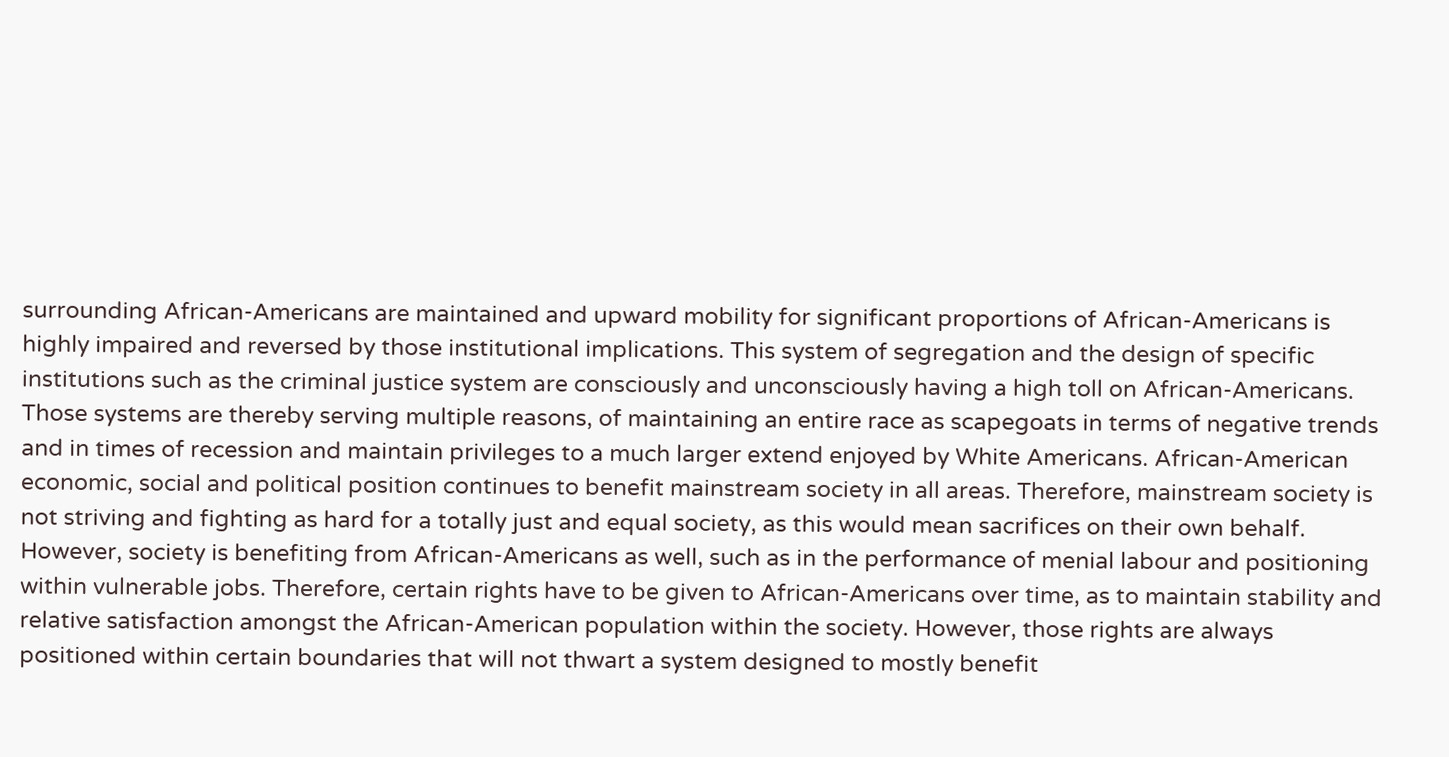surrounding African-Americans are maintained and upward mobility for significant proportions of African-Americans is highly impaired and reversed by those institutional implications. This system of segregation and the design of specific institutions such as the criminal justice system are consciously and unconsciously having a high toll on African-Americans. Those systems are thereby serving multiple reasons, of maintaining an entire race as scapegoats in terms of negative trends and in times of recession and maintain privileges to a much larger extend enjoyed by White Americans. African-American economic, social and political position continues to benefit mainstream society in all areas. Therefore, mainstream society is not striving and fighting as hard for a totally just and equal society, as this would mean sacrifices on their own behalf. However, society is benefiting from African-Americans as well, such as in the performance of menial labour and positioning within vulnerable jobs. Therefore, certain rights have to be given to African-Americans over time, as to maintain stability and relative satisfaction amongst the African-American population within the society. However, those rights are always positioned within certain boundaries that will not thwart a system designed to mostly benefit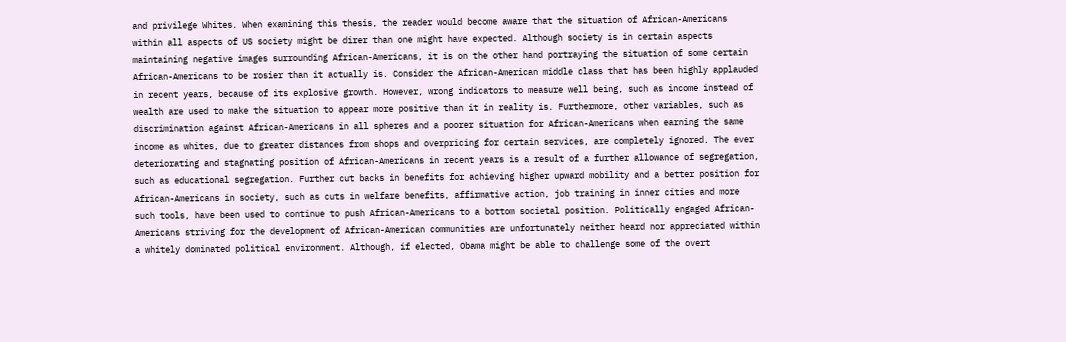and privilege Whites. When examining this thesis, the reader would become aware that the situation of African-Americans within all aspects of US society might be direr than one might have expected. Although society is in certain aspects maintaining negative images surrounding African-Americans, it is on the other hand portraying the situation of some certain African-Americans to be rosier than it actually is. Consider the African-American middle class that has been highly applauded in recent years, because of its explosive growth. However, wrong indicators to measure well being, such as income instead of wealth are used to make the situation to appear more positive than it in reality is. Furthermore, other variables, such as discrimination against African-Americans in all spheres and a poorer situation for African-Americans when earning the same income as whites, due to greater distances from shops and overpricing for certain services, are completely ignored. The ever deteriorating and stagnating position of African-Americans in recent years is a result of a further allowance of segregation, such as educational segregation. Further cut backs in benefits for achieving higher upward mobility and a better position for African-Americans in society, such as cuts in welfare benefits, affirmative action, job training in inner cities and more such tools, have been used to continue to push African-Americans to a bottom societal position. Politically engaged African-Americans striving for the development of African-American communities are unfortunately neither heard nor appreciated within a whitely dominated political environment. Although, if elected, Obama might be able to challenge some of the overt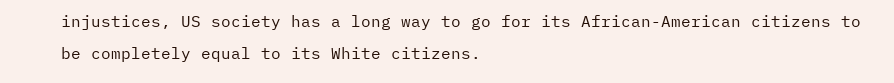injustices, US society has a long way to go for its African-American citizens to be completely equal to its White citizens.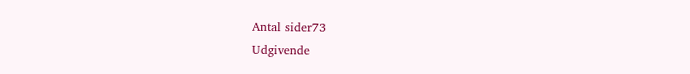Antal sider73
Udgivende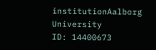institutionAalborg University
ID: 14400673